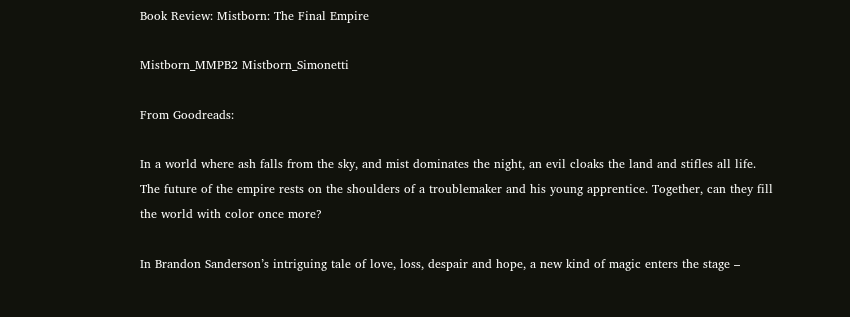Book Review: Mistborn: The Final Empire

Mistborn_MMPB2 Mistborn_Simonetti

From Goodreads:

In a world where ash falls from the sky, and mist dominates the night, an evil cloaks the land and stifles all life. The future of the empire rests on the shoulders of a troublemaker and his young apprentice. Together, can they fill the world with color once more?

In Brandon Sanderson’s intriguing tale of love, loss, despair and hope, a new kind of magic enters the stage –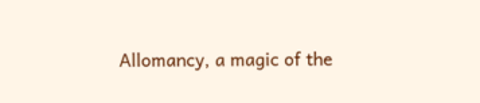Allomancy, a magic of the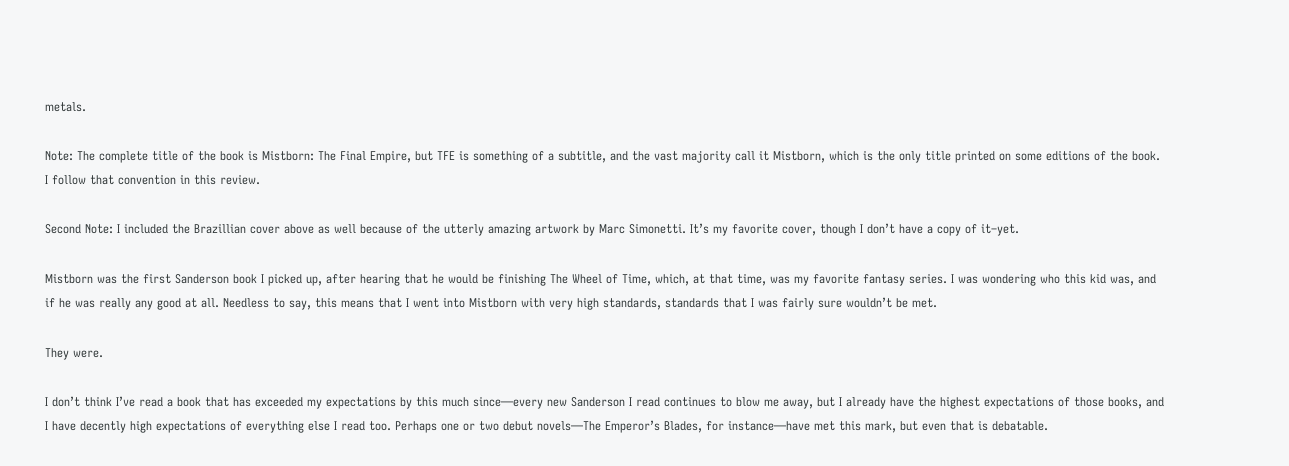metals.

Note: The complete title of the book is Mistborn: The Final Empire, but TFE is something of a subtitle, and the vast majority call it Mistborn, which is the only title printed on some editions of the book. I follow that convention in this review.

Second Note: I included the Brazillian cover above as well because of the utterly amazing artwork by Marc Simonetti. It’s my favorite cover, though I don’t have a copy of it–yet.

Mistborn was the first Sanderson book I picked up, after hearing that he would be finishing The Wheel of Time, which, at that time, was my favorite fantasy series. I was wondering who this kid was, and if he was really any good at all. Needless to say, this means that I went into Mistborn with very high standards, standards that I was fairly sure wouldn’t be met.

They were.

I don’t think I’ve read a book that has exceeded my expectations by this much since—every new Sanderson I read continues to blow me away, but I already have the highest expectations of those books, and I have decently high expectations of everything else I read too. Perhaps one or two debut novels—The Emperor’s Blades, for instance—have met this mark, but even that is debatable.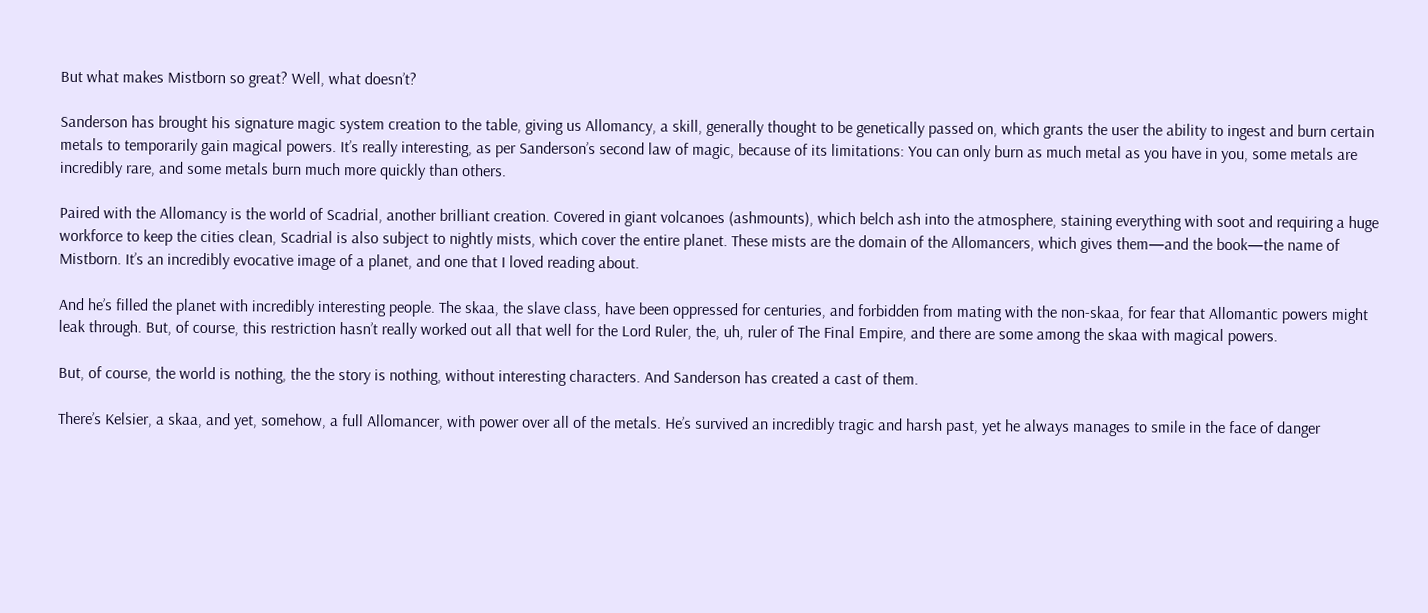But what makes Mistborn so great? Well, what doesn’t?

Sanderson has brought his signature magic system creation to the table, giving us Allomancy, a skill, generally thought to be genetically passed on, which grants the user the ability to ingest and burn certain metals to temporarily gain magical powers. It’s really interesting, as per Sanderson’s second law of magic, because of its limitations: You can only burn as much metal as you have in you, some metals are incredibly rare, and some metals burn much more quickly than others.

Paired with the Allomancy is the world of Scadrial, another brilliant creation. Covered in giant volcanoes (ashmounts), which belch ash into the atmosphere, staining everything with soot and requiring a huge workforce to keep the cities clean, Scadrial is also subject to nightly mists, which cover the entire planet. These mists are the domain of the Allomancers, which gives them—and the book—the name of Mistborn. It’s an incredibly evocative image of a planet, and one that I loved reading about.

And he’s filled the planet with incredibly interesting people. The skaa, the slave class, have been oppressed for centuries, and forbidden from mating with the non-skaa, for fear that Allomantic powers might leak through. But, of course, this restriction hasn’t really worked out all that well for the Lord Ruler, the, uh, ruler of The Final Empire, and there are some among the skaa with magical powers.

But, of course, the world is nothing, the the story is nothing, without interesting characters. And Sanderson has created a cast of them.

There’s Kelsier, a skaa, and yet, somehow, a full Allomancer, with power over all of the metals. He’s survived an incredibly tragic and harsh past, yet he always manages to smile in the face of danger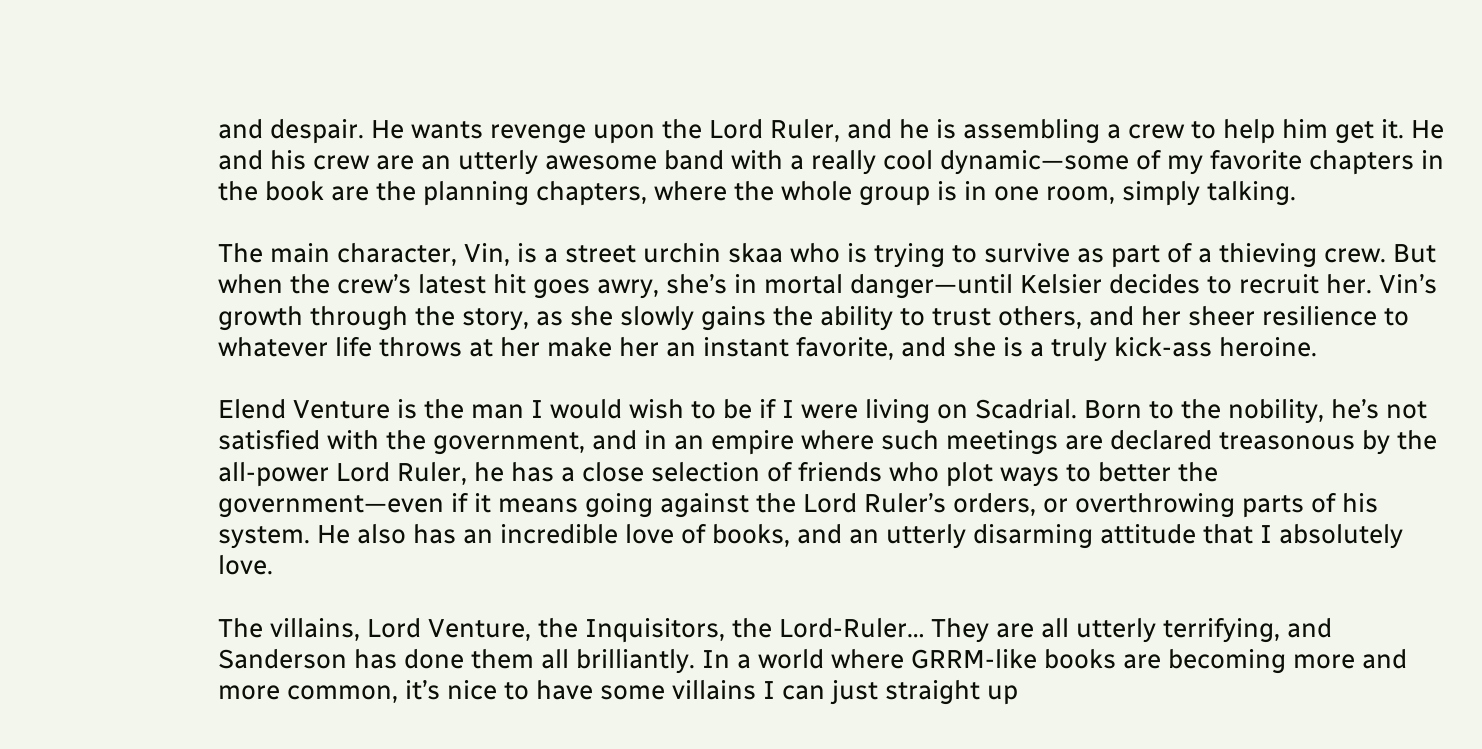and despair. He wants revenge upon the Lord Ruler, and he is assembling a crew to help him get it. He and his crew are an utterly awesome band with a really cool dynamic—some of my favorite chapters in the book are the planning chapters, where the whole group is in one room, simply talking.

The main character, Vin, is a street urchin skaa who is trying to survive as part of a thieving crew. But when the crew’s latest hit goes awry, she’s in mortal danger—until Kelsier decides to recruit her. Vin’s growth through the story, as she slowly gains the ability to trust others, and her sheer resilience to whatever life throws at her make her an instant favorite, and she is a truly kick-ass heroine.

Elend Venture is the man I would wish to be if I were living on Scadrial. Born to the nobility, he’s not satisfied with the government, and in an empire where such meetings are declared treasonous by the all-power Lord Ruler, he has a close selection of friends who plot ways to better the government—even if it means going against the Lord Ruler’s orders, or overthrowing parts of his system. He also has an incredible love of books, and an utterly disarming attitude that I absolutely love.

The villains, Lord Venture, the Inquisitors, the Lord-Ruler… They are all utterly terrifying, and Sanderson has done them all brilliantly. In a world where GRRM-like books are becoming more and more common, it’s nice to have some villains I can just straight up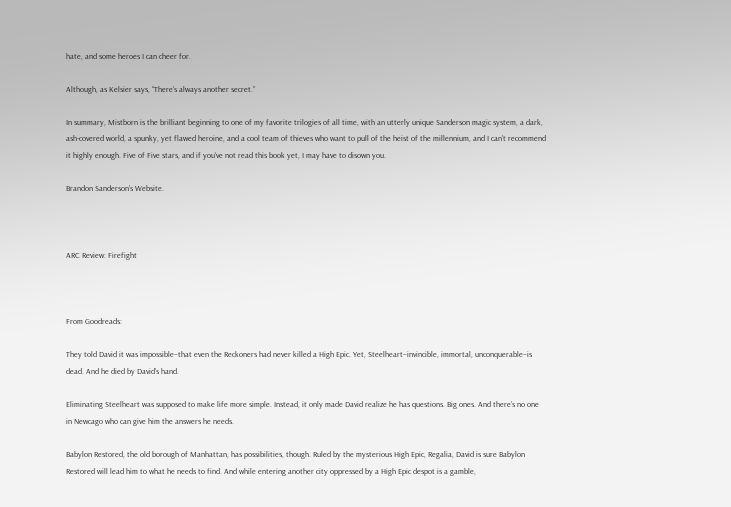hate, and some heroes I can cheer for.

Although, as Kelsier says, “There’s always another secret.”

In summary, Mistborn is the brilliant beginning to one of my favorite trilogies of all time, with an utterly unique Sanderson magic system, a dark, ash-covered world, a spunky, yet flawed heroine, and a cool team of thieves who want to pull of the heist of the millennium, and I can’t recommend it highly enough. Five of Five stars, and if you’ve not read this book yet, I may have to disown you.

Brandon Sanderson’s Website.



ARC Review: Firefight



From Goodreads:

They told David it was impossible–that even the Reckoners had never killed a High Epic. Yet, Steelheart–invincible, immortal, unconquerable–is dead. And he died by David’s hand.

Eliminating Steelheart was supposed to make life more simple. Instead, it only made David realize he has questions. Big ones. And there’s no one in Newcago who can give him the answers he needs.

Babylon Restored, the old borough of Manhattan, has possibilities, though. Ruled by the mysterious High Epic, Regalia, David is sure Babylon Restored will lead him to what he needs to find. And while entering another city oppressed by a High Epic despot is a gamble,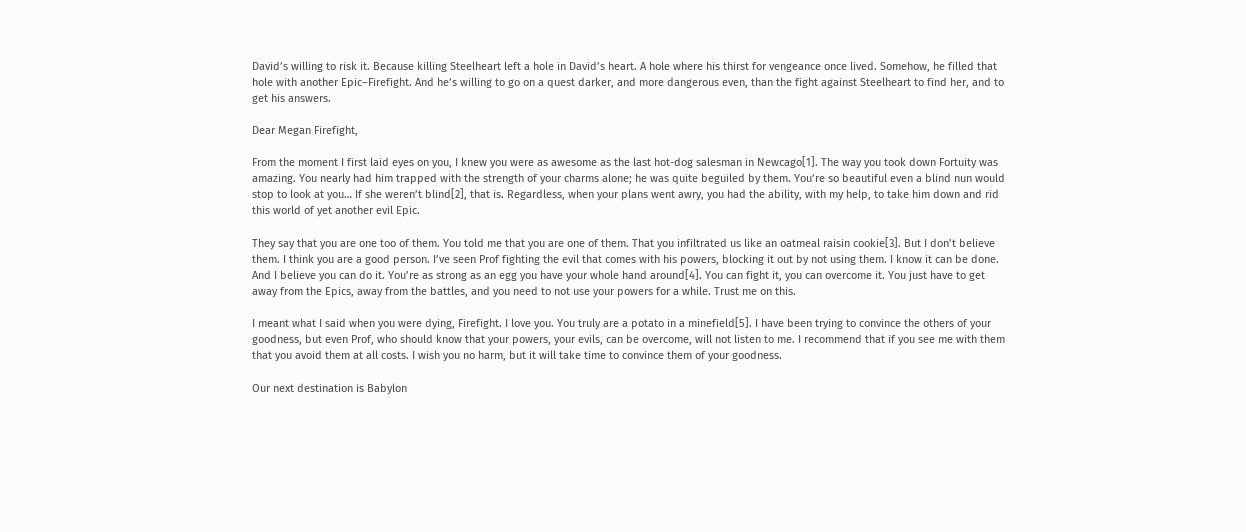David’s willing to risk it. Because killing Steelheart left a hole in David’s heart. A hole where his thirst for vengeance once lived. Somehow, he filled that hole with another Epic–Firefight. And he’s willing to go on a quest darker, and more dangerous even, than the fight against Steelheart to find her, and to get his answers.

Dear Megan Firefight,

From the moment I first laid eyes on you, I knew you were as awesome as the last hot-dog salesman in Newcago[1]. The way you took down Fortuity was amazing. You nearly had him trapped with the strength of your charms alone; he was quite beguiled by them. You’re so beautiful even a blind nun would stop to look at you… If she weren’t blind[2], that is. Regardless, when your plans went awry, you had the ability, with my help, to take him down and rid this world of yet another evil Epic.

They say that you are one too of them. You told me that you are one of them. That you infiltrated us like an oatmeal raisin cookie[3]. But I don’t believe them. I think you are a good person. I’ve seen Prof fighting the evil that comes with his powers, blocking it out by not using them. I know it can be done. And I believe you can do it. You’re as strong as an egg you have your whole hand around[4]. You can fight it, you can overcome it. You just have to get away from the Epics, away from the battles, and you need to not use your powers for a while. Trust me on this.

I meant what I said when you were dying, Firefight. I love you. You truly are a potato in a minefield[5]. I have been trying to convince the others of your goodness, but even Prof, who should know that your powers, your evils, can be overcome, will not listen to me. I recommend that if you see me with them that you avoid them at all costs. I wish you no harm, but it will take time to convince them of your goodness.

Our next destination is Babylon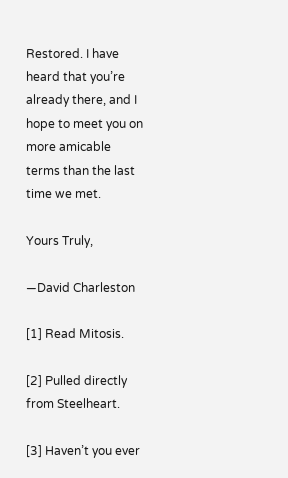Restored. I have heard that you’re already there, and I hope to meet you on more amicable terms than the last time we met.

Yours Truly,

—David Charleston

[1] Read Mitosis.

[2] Pulled directly from Steelheart.

[3] Haven’t you ever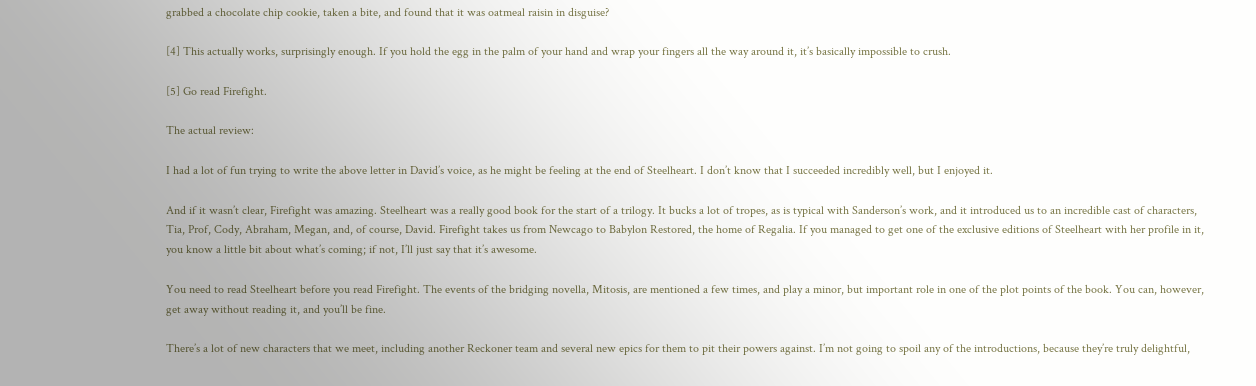grabbed a chocolate chip cookie, taken a bite, and found that it was oatmeal raisin in disguise?

[4] This actually works, surprisingly enough. If you hold the egg in the palm of your hand and wrap your fingers all the way around it, it’s basically impossible to crush.

[5] Go read Firefight.

The actual review:

I had a lot of fun trying to write the above letter in David’s voice, as he might be feeling at the end of Steelheart. I don’t know that I succeeded incredibly well, but I enjoyed it.

And if it wasn’t clear, Firefight was amazing. Steelheart was a really good book for the start of a trilogy. It bucks a lot of tropes, as is typical with Sanderson’s work, and it introduced us to an incredible cast of characters, Tia, Prof, Cody, Abraham, Megan, and, of course, David. Firefight takes us from Newcago to Babylon Restored, the home of Regalia. If you managed to get one of the exclusive editions of Steelheart with her profile in it, you know a little bit about what’s coming; if not, I’ll just say that it’s awesome.

You need to read Steelheart before you read Firefight. The events of the bridging novella, Mitosis, are mentioned a few times, and play a minor, but important role in one of the plot points of the book. You can, however, get away without reading it, and you’ll be fine.

There’s a lot of new characters that we meet, including another Reckoner team and several new epics for them to pit their powers against. I’m not going to spoil any of the introductions, because they’re truly delightful,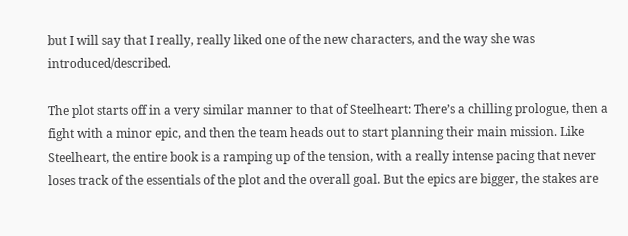but I will say that I really, really liked one of the new characters, and the way she was introduced/described.

The plot starts off in a very similar manner to that of Steelheart: There’s a chilling prologue, then a fight with a minor epic, and then the team heads out to start planning their main mission. Like Steelheart, the entire book is a ramping up of the tension, with a really intense pacing that never loses track of the essentials of the plot and the overall goal. But the epics are bigger, the stakes are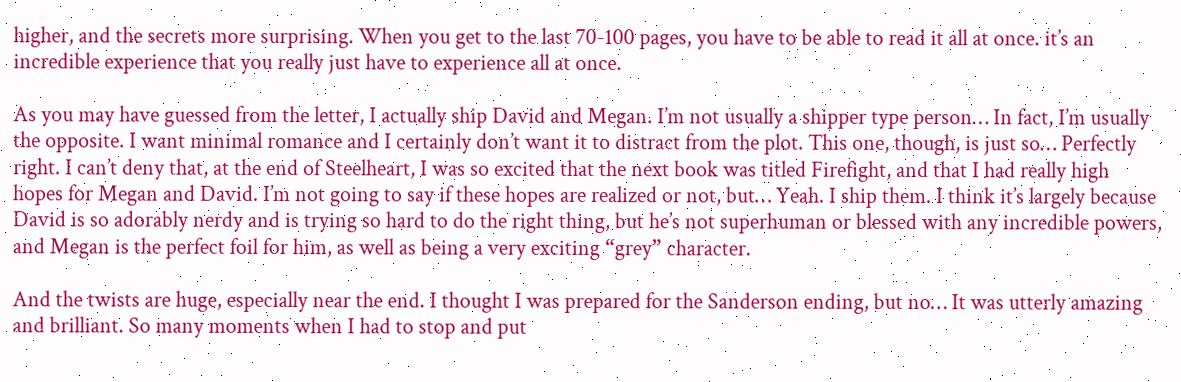higher, and the secrets more surprising. When you get to the last 70-100 pages, you have to be able to read it all at once. it’s an incredible experience that you really just have to experience all at once.

As you may have guessed from the letter, I actually ship David and Megan. I’m not usually a shipper type person… In fact, I’m usually the opposite. I want minimal romance and I certainly don’t want it to distract from the plot. This one, though, is just so… Perfectly right. I can’t deny that, at the end of Steelheart, I was so excited that the next book was titled Firefight, and that I had really high hopes for Megan and David. I’m not going to say if these hopes are realized or not, but… Yeah. I ship them. I think it’s largely because David is so adorably nerdy and is trying so hard to do the right thing, but he’s not superhuman or blessed with any incredible powers, and Megan is the perfect foil for him, as well as being a very exciting “grey” character.

And the twists are huge, especially near the end. I thought I was prepared for the Sanderson ending, but no… It was utterly amazing and brilliant. So many moments when I had to stop and put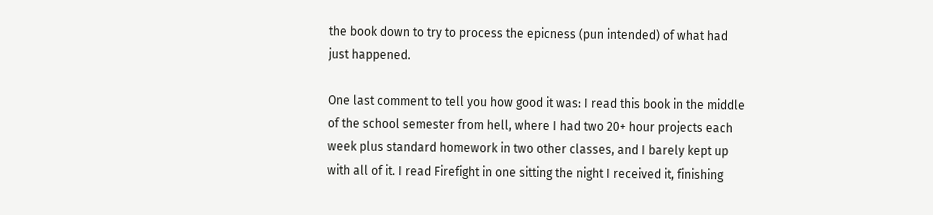the book down to try to process the epicness (pun intended) of what had just happened.

One last comment to tell you how good it was: I read this book in the middle of the school semester from hell, where I had two 20+ hour projects each week plus standard homework in two other classes, and I barely kept up with all of it. I read Firefight in one sitting the night I received it, finishing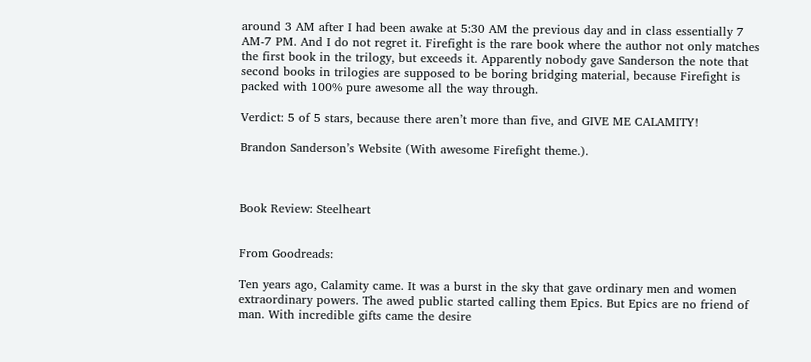around 3 AM after I had been awake at 5:30 AM the previous day and in class essentially 7 AM-7 PM. And I do not regret it. Firefight is the rare book where the author not only matches the first book in the trilogy, but exceeds it. Apparently nobody gave Sanderson the note that second books in trilogies are supposed to be boring bridging material, because Firefight is packed with 100% pure awesome all the way through.

Verdict: 5 of 5 stars, because there aren’t more than five, and GIVE ME CALAMITY!

Brandon Sanderson’s Website (With awesome Firefight theme.).



Book Review: Steelheart


From Goodreads:

Ten years ago, Calamity came. It was a burst in the sky that gave ordinary men and women extraordinary powers. The awed public started calling them Epics. But Epics are no friend of man. With incredible gifts came the desire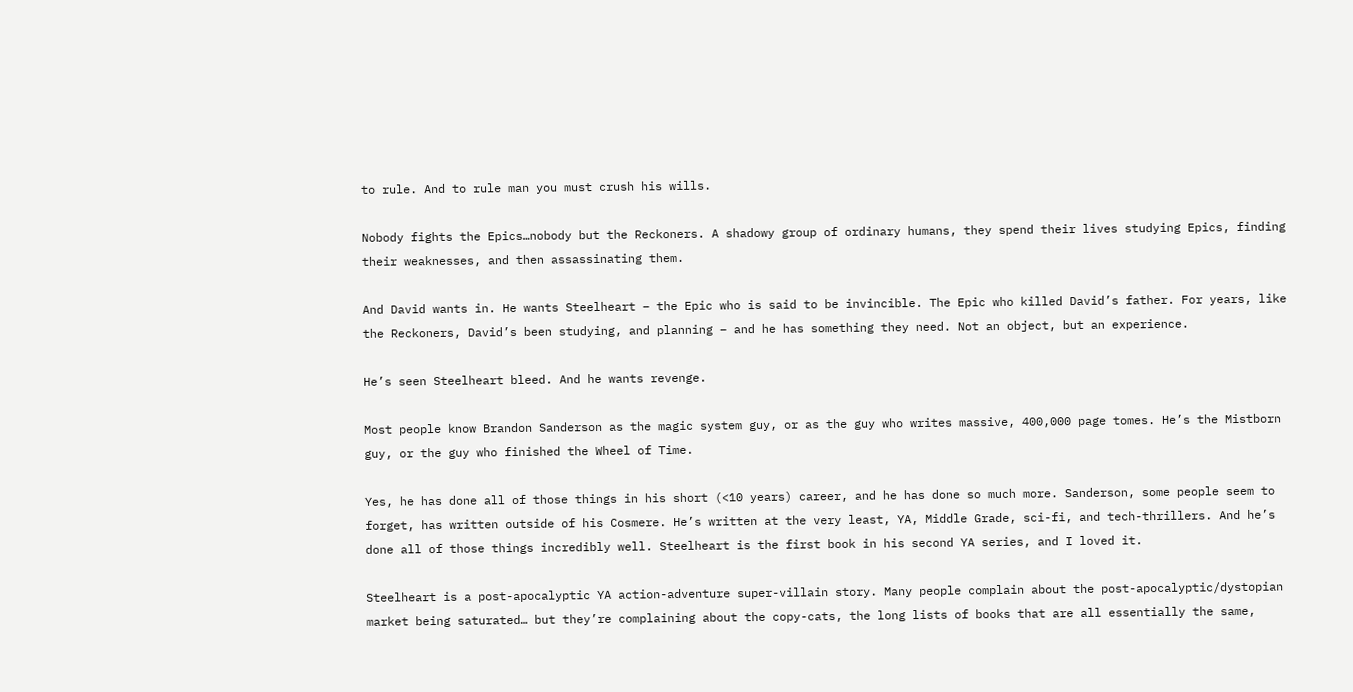to rule. And to rule man you must crush his wills.

Nobody fights the Epics…nobody but the Reckoners. A shadowy group of ordinary humans, they spend their lives studying Epics, finding their weaknesses, and then assassinating them.

And David wants in. He wants Steelheart – the Epic who is said to be invincible. The Epic who killed David’s father. For years, like the Reckoners, David’s been studying, and planning – and he has something they need. Not an object, but an experience.

He’s seen Steelheart bleed. And he wants revenge.

Most people know Brandon Sanderson as the magic system guy, or as the guy who writes massive, 400,000 page tomes. He’s the Mistborn guy, or the guy who finished the Wheel of Time.

Yes, he has done all of those things in his short (<10 years) career, and he has done so much more. Sanderson, some people seem to forget, has written outside of his Cosmere. He’s written at the very least, YA, Middle Grade, sci-fi, and tech-thrillers. And he’s done all of those things incredibly well. Steelheart is the first book in his second YA series, and I loved it.

Steelheart is a post-apocalyptic YA action-adventure super-villain story. Many people complain about the post-apocalyptic/dystopian market being saturated… but they’re complaining about the copy-cats, the long lists of books that are all essentially the same,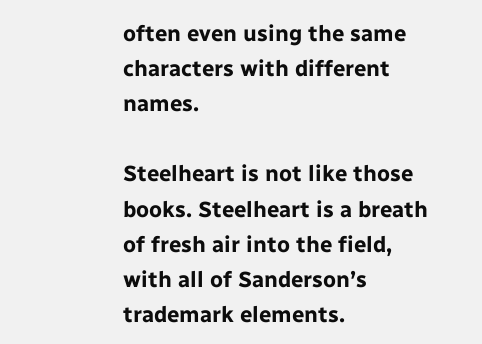often even using the same characters with different names.

Steelheart is not like those books. Steelheart is a breath of fresh air into the field, with all of Sanderson’s trademark elements.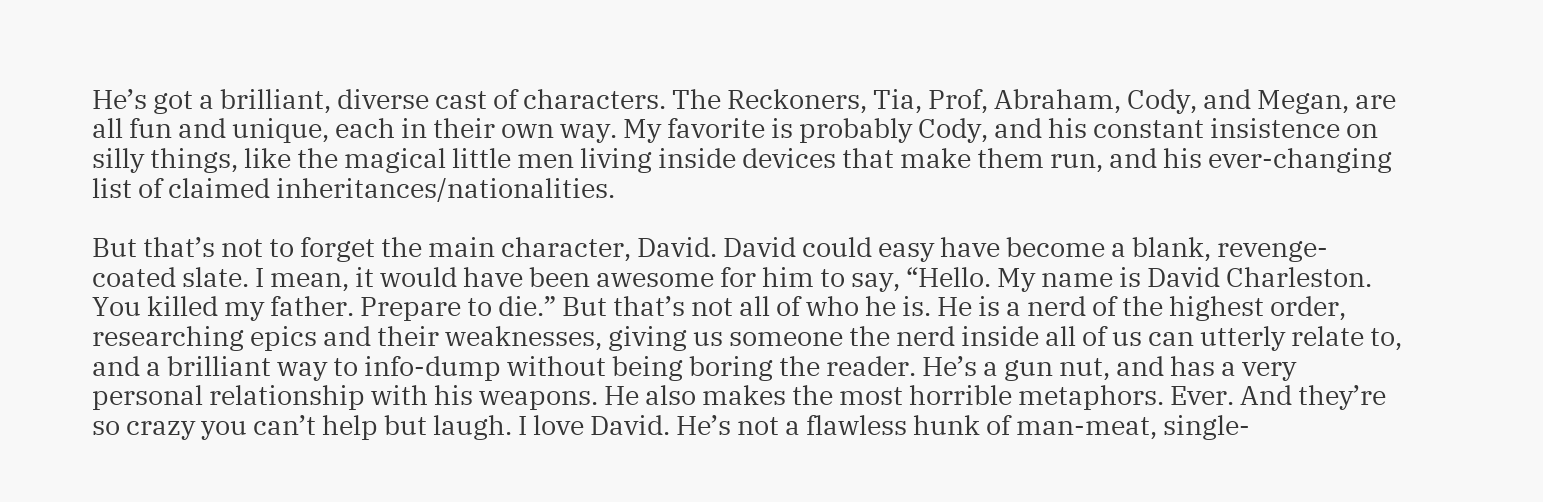He’s got a brilliant, diverse cast of characters. The Reckoners, Tia, Prof, Abraham, Cody, and Megan, are all fun and unique, each in their own way. My favorite is probably Cody, and his constant insistence on silly things, like the magical little men living inside devices that make them run, and his ever-changing list of claimed inheritances/nationalities.

But that’s not to forget the main character, David. David could easy have become a blank, revenge-coated slate. I mean, it would have been awesome for him to say, “Hello. My name is David Charleston. You killed my father. Prepare to die.” But that’s not all of who he is. He is a nerd of the highest order, researching epics and their weaknesses, giving us someone the nerd inside all of us can utterly relate to, and a brilliant way to info-dump without being boring the reader. He’s a gun nut, and has a very personal relationship with his weapons. He also makes the most horrible metaphors. Ever. And they’re so crazy you can’t help but laugh. I love David. He’s not a flawless hunk of man-meat, single-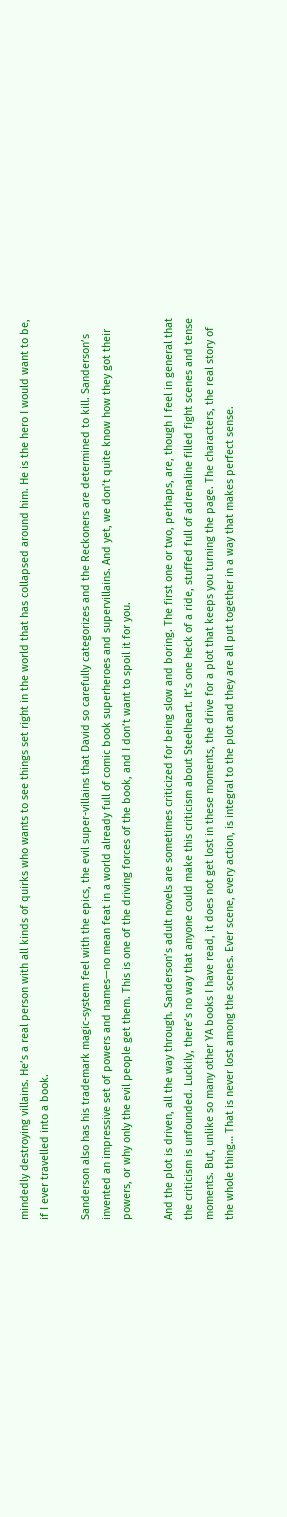mindedly destroying villains. He’s a real person with all kinds of quirks who wants to see things set right in the world that has collapsed around him. He is the hero I would want to be, if I ever travelled into a book.

Sanderson also has his trademark magic-system feel with the epics, the evil super-villains that David so carefully categorizes and the Reckoners are determined to kill. Sanderson’s invented an impressive set of powers and names—no mean feat in a world already full of comic book superheroes and supervillains. And yet, we don’t quite know how they got their powers, or why only the evil people get them. This is one of the driving forces of the book, and I don’t want to spoil it for you.

And the plot is driven, all the way through. Sanderson’s adult novels are sometimes criticized for being slow and boring. The first one or two, perhaps, are, though I feel in general that the criticism is unfounded. Luckily, there’s no way that anyone could make this criticism about Steelheart. It’s one heck of a ride, stuffed full of adrenaline filled fight scenes and tense moments. But, unlike so many other YA books I have read, it does not get lost in these moments, the drive for a plot that keeps you turning the page. The characters, the real story of the whole thing… That is never lost among the scenes. Ever scene, every action, is integral to the plot and they are all put together in a way that makes perfect sense.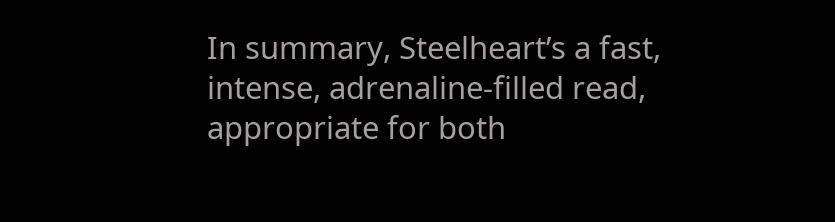In summary, Steelheart’s a fast, intense, adrenaline-filled read, appropriate for both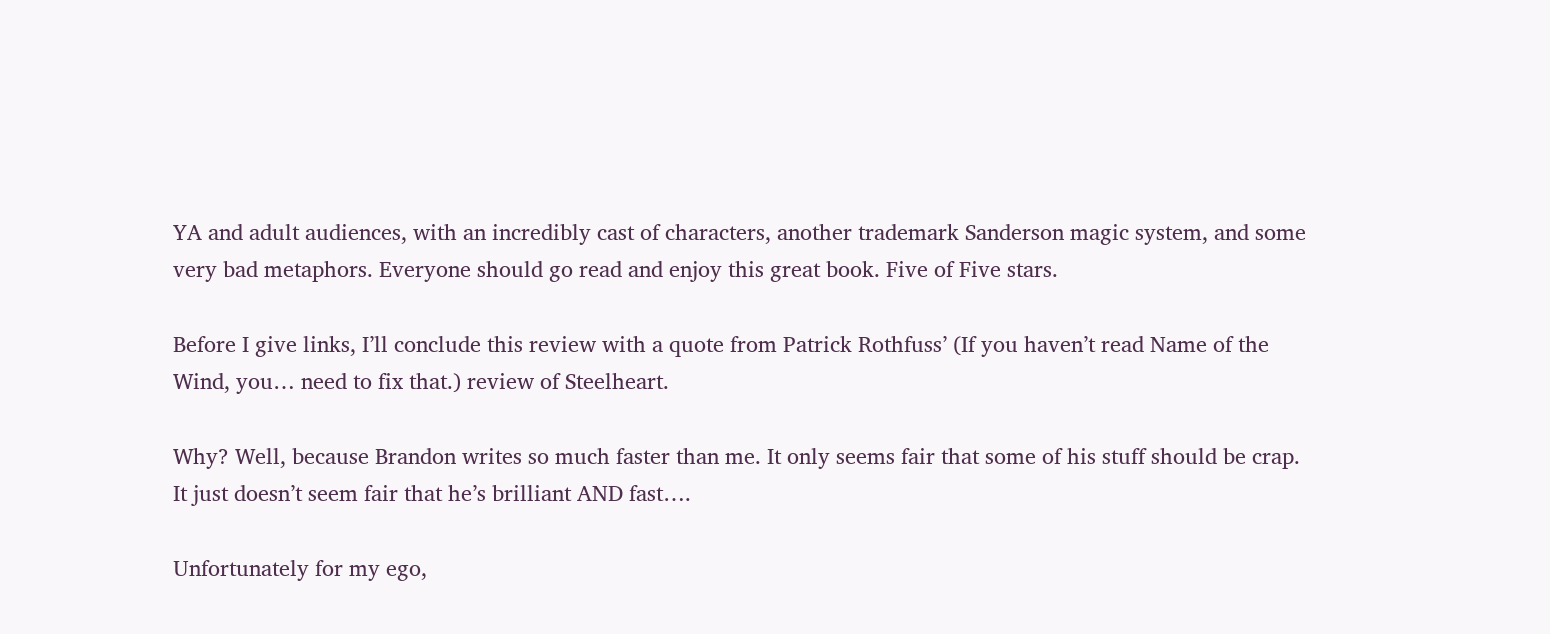YA and adult audiences, with an incredibly cast of characters, another trademark Sanderson magic system, and some very bad metaphors. Everyone should go read and enjoy this great book. Five of Five stars.

Before I give links, I’ll conclude this review with a quote from Patrick Rothfuss’ (If you haven’t read Name of the Wind, you… need to fix that.) review of Steelheart.

Why? Well, because Brandon writes so much faster than me. It only seems fair that some of his stuff should be crap. It just doesn’t seem fair that he’s brilliant AND fast….

Unfortunately for my ego,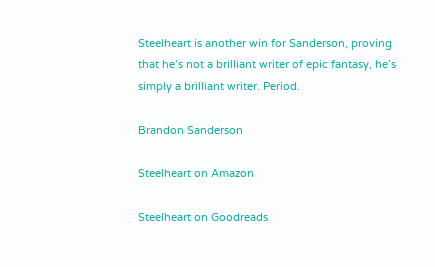Steelheart is another win for Sanderson, proving that he’s not a brilliant writer of epic fantasy, he’s simply a brilliant writer. Period.

Brandon Sanderson

Steelheart on Amazon

Steelheart on Goodreads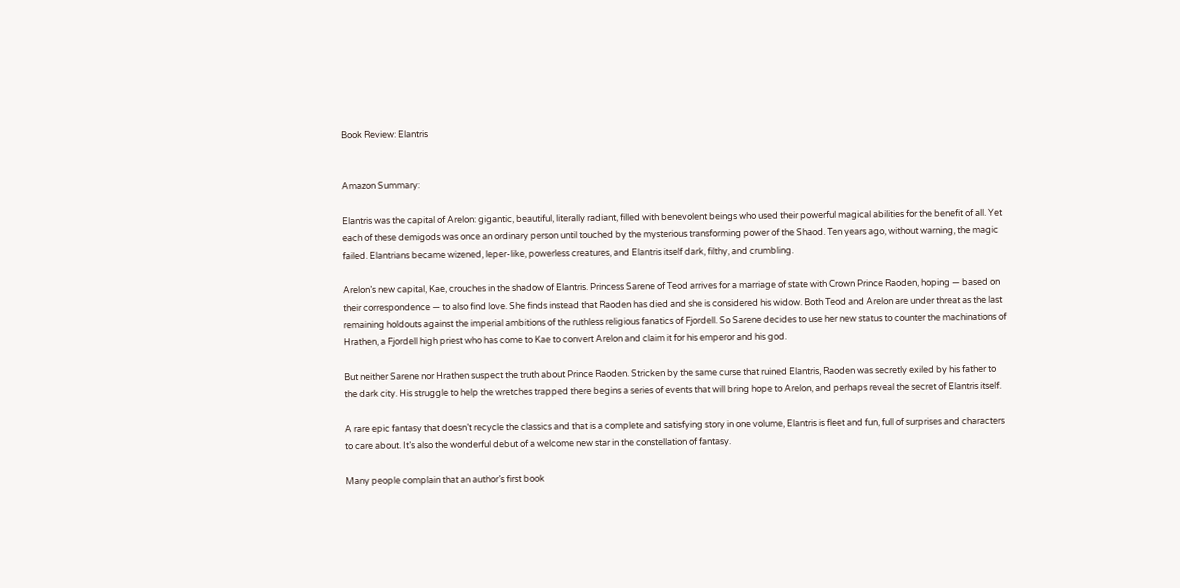Book Review: Elantris


Amazon Summary:

Elantris was the capital of Arelon: gigantic, beautiful, literally radiant, filled with benevolent beings who used their powerful magical abilities for the benefit of all. Yet each of these demigods was once an ordinary person until touched by the mysterious transforming power of the Shaod. Ten years ago, without warning, the magic failed. Elantrians became wizened, leper-like, powerless creatures, and Elantris itself dark, filthy, and crumbling.

Arelon’s new capital, Kae, crouches in the shadow of Elantris. Princess Sarene of Teod arrives for a marriage of state with Crown Prince Raoden, hoping — based on their correspondence — to also find love. She finds instead that Raoden has died and she is considered his widow. Both Teod and Arelon are under threat as the last remaining holdouts against the imperial ambitions of the ruthless religious fanatics of Fjordell. So Sarene decides to use her new status to counter the machinations of Hrathen, a Fjordell high priest who has come to Kae to convert Arelon and claim it for his emperor and his god.

But neither Sarene nor Hrathen suspect the truth about Prince Raoden. Stricken by the same curse that ruined Elantris, Raoden was secretly exiled by his father to the dark city. His struggle to help the wretches trapped there begins a series of events that will bring hope to Arelon, and perhaps reveal the secret of Elantris itself.

A rare epic fantasy that doesn’t recycle the classics and that is a complete and satisfying story in one volume, Elantris is fleet and fun, full of surprises and characters to care about. It’s also the wonderful debut of a welcome new star in the constellation of fantasy.

Many people complain that an author’s first book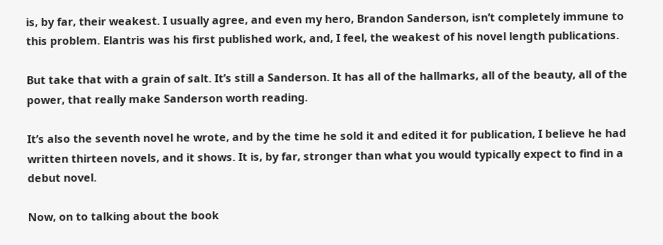is, by far, their weakest. I usually agree, and even my hero, Brandon Sanderson, isn’t completely immune to this problem. Elantris was his first published work, and, I feel, the weakest of his novel length publications.

But take that with a grain of salt. It’s still a Sanderson. It has all of the hallmarks, all of the beauty, all of the power, that really make Sanderson worth reading.

It’s also the seventh novel he wrote, and by the time he sold it and edited it for publication, I believe he had written thirteen novels, and it shows. It is, by far, stronger than what you would typically expect to find in a debut novel.

Now, on to talking about the book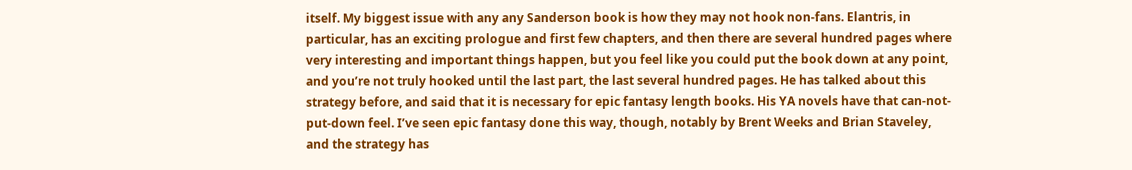itself. My biggest issue with any any Sanderson book is how they may not hook non-fans. Elantris, in particular, has an exciting prologue and first few chapters, and then there are several hundred pages where very interesting and important things happen, but you feel like you could put the book down at any point, and you’re not truly hooked until the last part, the last several hundred pages. He has talked about this strategy before, and said that it is necessary for epic fantasy length books. His YA novels have that can-not-put-down feel. I’ve seen epic fantasy done this way, though, notably by Brent Weeks and Brian Staveley, and the strategy has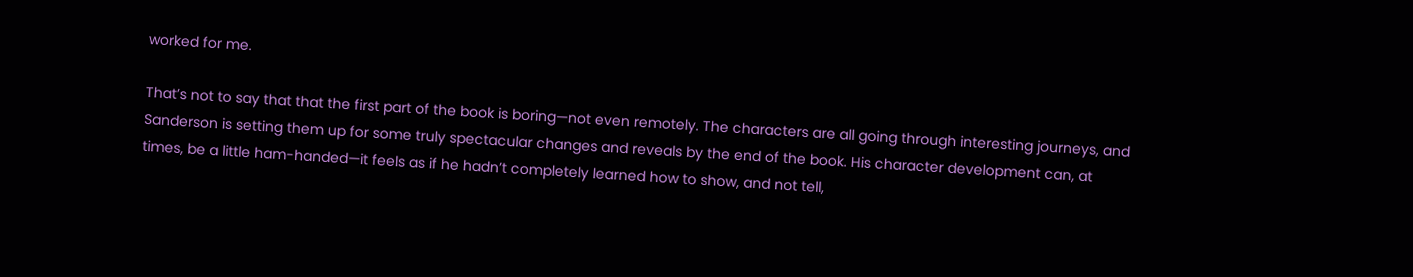worked for me.

That’s not to say that that the first part of the book is boring—not even remotely. The characters are all going through interesting journeys, and Sanderson is setting them up for some truly spectacular changes and reveals by the end of the book. His character development can, at times, be a little ham-handed—it feels as if he hadn’t completely learned how to show, and not tell,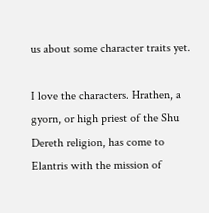us about some character traits yet.

I love the characters. Hrathen, a gyorn, or high priest of the Shu Dereth religion, has come to Elantris with the mission of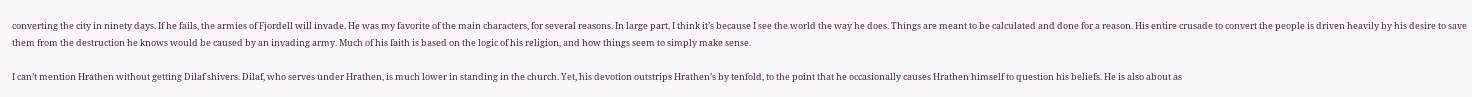converting the city in ninety days. If he fails, the armies of Fjordell will invade. He was my favorite of the main characters, for several reasons. In large part, I think it’s because I see the world the way he does. Things are meant to be calculated and done for a reason. His entire crusade to convert the people is driven heavily by his desire to save them from the destruction he knows would be caused by an invading army. Much of his faith is based on the logic of his religion, and how things seem to simply make sense.

I can’t mention Hrathen without getting Dilaf shivers. Dilaf, who serves under Hrathen, is much lower in standing in the church. Yet, his devotion outstrips Hrathen’s by tenfold, to the point that he occasionally causes Hrathen himself to question his beliefs. He is also about as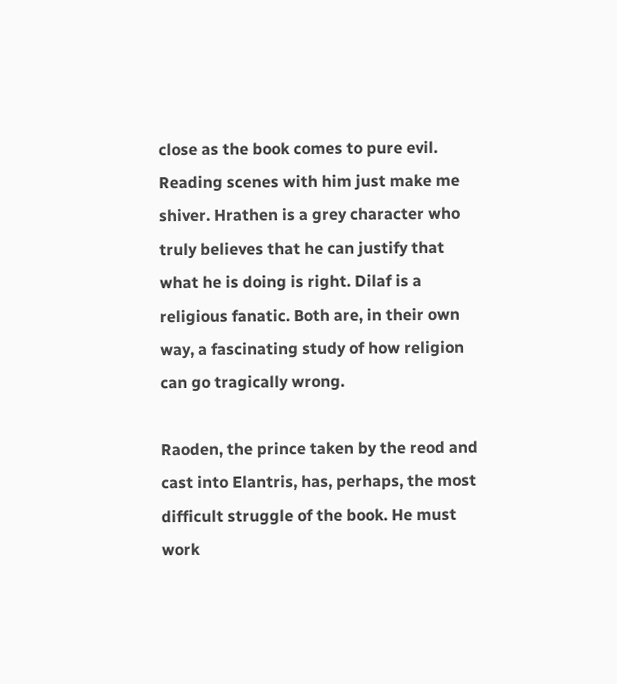close as the book comes to pure evil. Reading scenes with him just make me shiver. Hrathen is a grey character who truly believes that he can justify that what he is doing is right. Dilaf is a religious fanatic. Both are, in their own way, a fascinating study of how religion can go tragically wrong.

Raoden, the prince taken by the reod and cast into Elantris, has, perhaps, the most difficult struggle of the book. He must work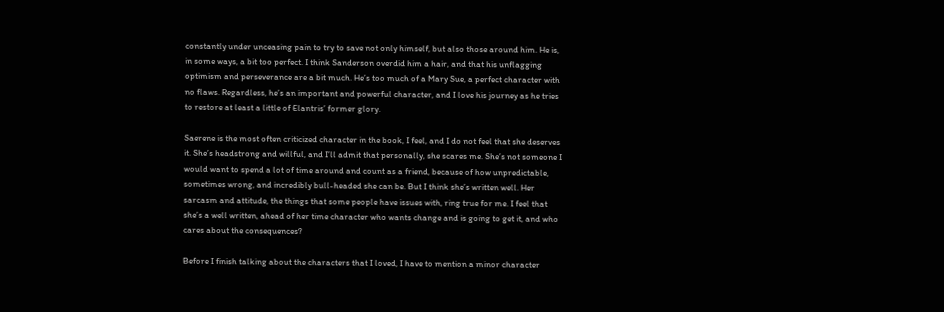constantly under unceasing pain to try to save not only himself, but also those around him. He is, in some ways, a bit too perfect. I think Sanderson overdid him a hair, and that his unflagging optimism and perseverance are a bit much. He’s too much of a Mary Sue, a perfect character with no flaws. Regardless, he’s an important and powerful character, and I love his journey as he tries to restore at least a little of Elantris’ former glory.

Saerene is the most often criticized character in the book, I feel, and I do not feel that she deserves it. She’s headstrong and willful, and I’ll admit that personally, she scares me. She’s not someone I would want to spend a lot of time around and count as a friend, because of how unpredictable, sometimes wrong, and incredibly bull-headed she can be. But I think she’s written well. Her sarcasm and attitude, the things that some people have issues with, ring true for me. I feel that she’s a well written, ahead of her time character who wants change and is going to get it, and who cares about the consequences?

Before I finish talking about the characters that I loved, I have to mention a minor character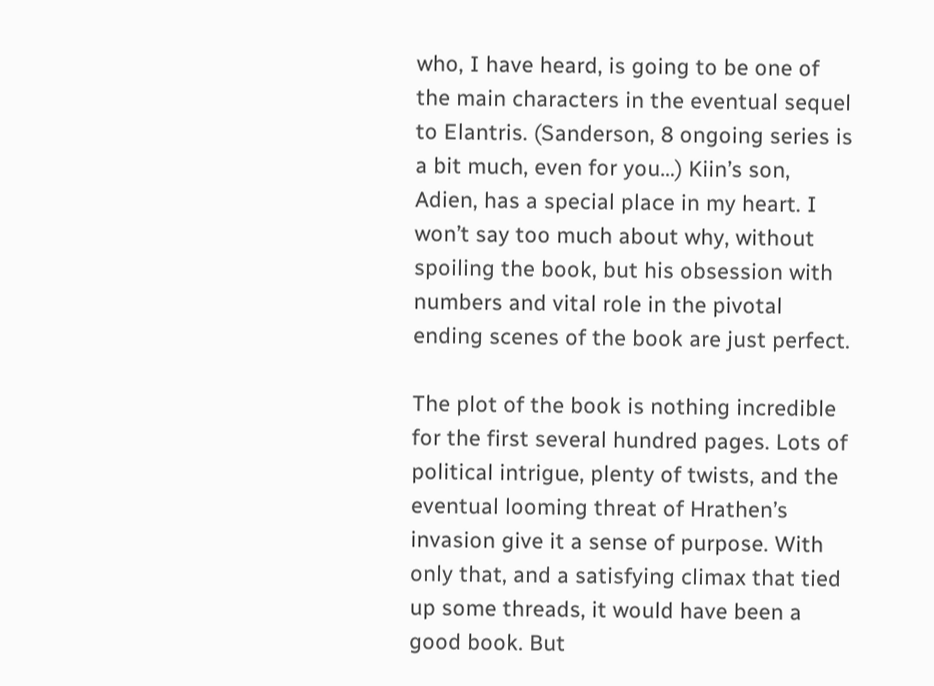who, I have heard, is going to be one of the main characters in the eventual sequel to Elantris. (Sanderson, 8 ongoing series is a bit much, even for you…) Kiin’s son, Adien, has a special place in my heart. I won’t say too much about why, without spoiling the book, but his obsession with numbers and vital role in the pivotal ending scenes of the book are just perfect.

The plot of the book is nothing incredible for the first several hundred pages. Lots of political intrigue, plenty of twists, and the eventual looming threat of Hrathen’s invasion give it a sense of purpose. With only that, and a satisfying climax that tied up some threads, it would have been a good book. But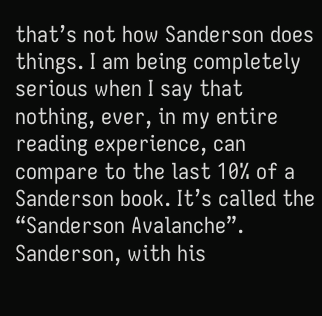that’s not how Sanderson does things. I am being completely serious when I say that nothing, ever, in my entire reading experience, can compare to the last 10% of a Sanderson book. It’s called the “Sanderson Avalanche”. Sanderson, with his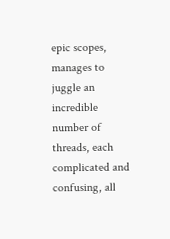epic scopes, manages to juggle an incredible number of threads, each complicated and confusing, all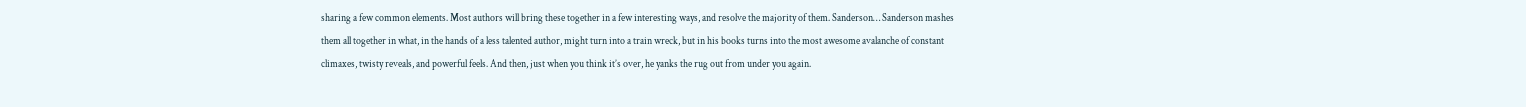sharing a few common elements. Most authors will bring these together in a few interesting ways, and resolve the majority of them. Sanderson… Sanderson mashes them all together in what, in the hands of a less talented author, might turn into a train wreck, but in his books turns into the most awesome avalanche of constant climaxes, twisty reveals, and powerful feels. And then, just when you think it’s over, he yanks the rug out from under you again.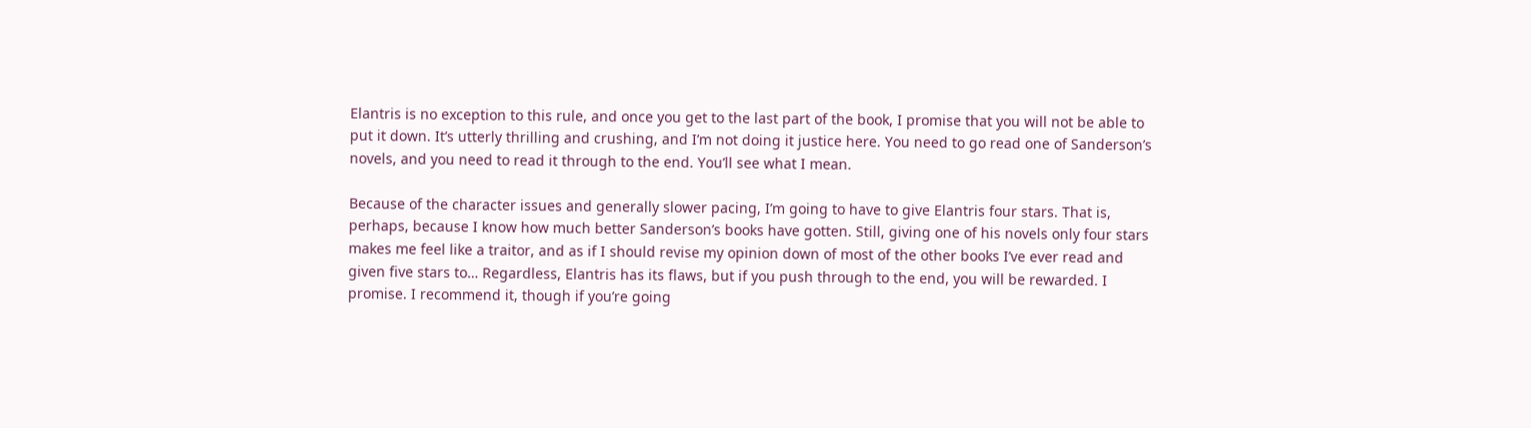Elantris is no exception to this rule, and once you get to the last part of the book, I promise that you will not be able to put it down. It’s utterly thrilling and crushing, and I’m not doing it justice here. You need to go read one of Sanderson’s novels, and you need to read it through to the end. You’ll see what I mean.

Because of the character issues and generally slower pacing, I’m going to have to give Elantris four stars. That is, perhaps, because I know how much better Sanderson’s books have gotten. Still, giving one of his novels only four stars makes me feel like a traitor, and as if I should revise my opinion down of most of the other books I’ve ever read and given five stars to… Regardless, Elantris has its flaws, but if you push through to the end, you will be rewarded. I promise. I recommend it, though if you’re going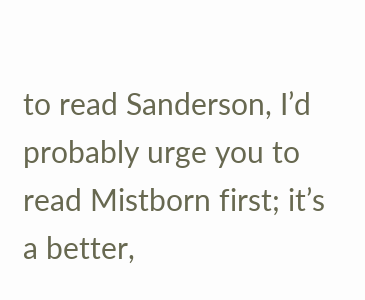to read Sanderson, I’d probably urge you to read Mistborn first; it’s a better,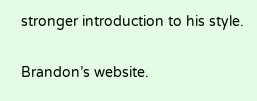stronger introduction to his style.


Brandon’s website.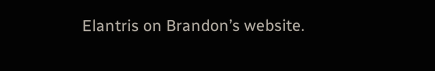Elantris on Brandon’s website.